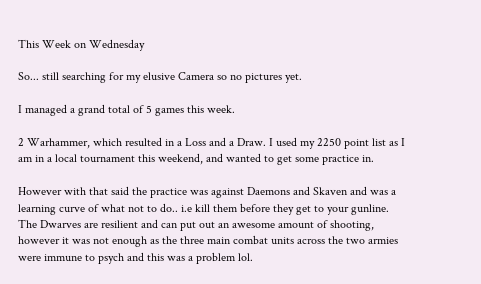This Week on Wednesday

So... still searching for my elusive Camera so no pictures yet.

I managed a grand total of 5 games this week.

2 Warhammer, which resulted in a Loss and a Draw. I used my 2250 point list as I am in a local tournament this weekend, and wanted to get some practice in.

However with that said the practice was against Daemons and Skaven and was a learning curve of what not to do.. i.e kill them before they get to your gunline. The Dwarves are resilient and can put out an awesome amount of shooting, however it was not enough as the three main combat units across the two armies were immune to psych and this was a problem lol.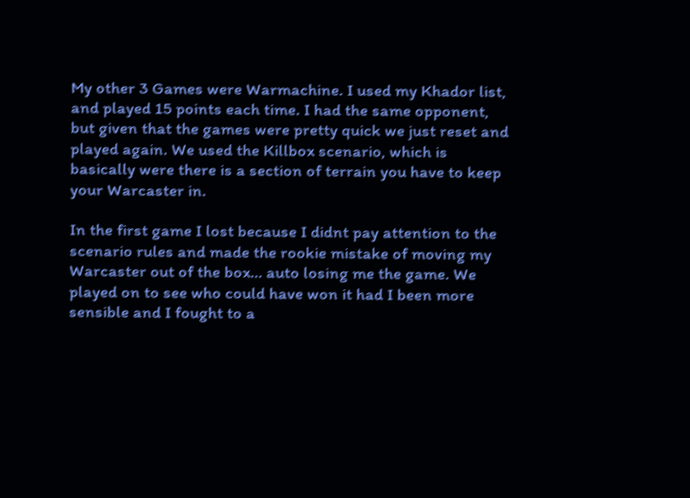My other 3 Games were Warmachine. I used my Khador list, and played 15 points each time. I had the same opponent, but given that the games were pretty quick we just reset and played again. We used the Killbox scenario, which is basically were there is a section of terrain you have to keep your Warcaster in.

In the first game I lost because I didnt pay attention to the scenario rules and made the rookie mistake of moving my Warcaster out of the box... auto losing me the game. We played on to see who could have won it had I been more sensible and I fought to a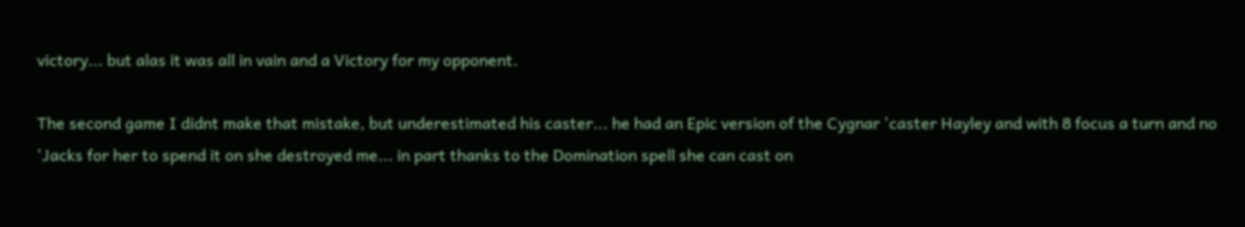victory... but alas it was all in vain and a Victory for my opponent.

The second game I didnt make that mistake, but underestimated his caster... he had an Epic version of the Cygnar 'caster Hayley and with 8 focus a turn and no 'Jacks for her to spend it on she destroyed me... in part thanks to the Domination spell she can cast on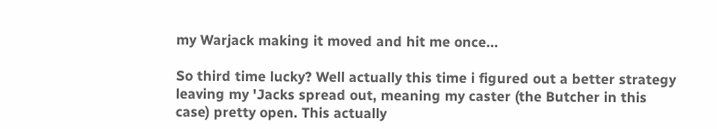my Warjack making it moved and hit me once...

So third time lucky? Well actually this time i figured out a better strategy leaving my 'Jacks spread out, meaning my caster (the Butcher in this case) pretty open. This actually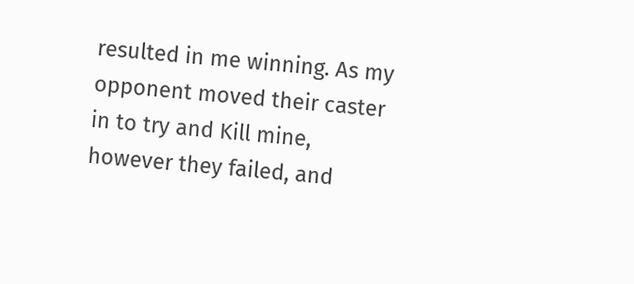resulted in me winning. As my opponent moved their caster in to try and Kill mine, however they failed, and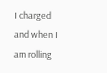I charged and when I am rolling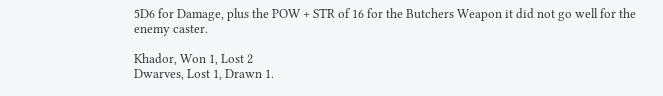5D6 for Damage, plus the POW + STR of 16 for the Butchers Weapon it did not go well for the enemy caster.

Khador, Won 1, Lost 2
Dwarves, Lost 1, Drawn 1.